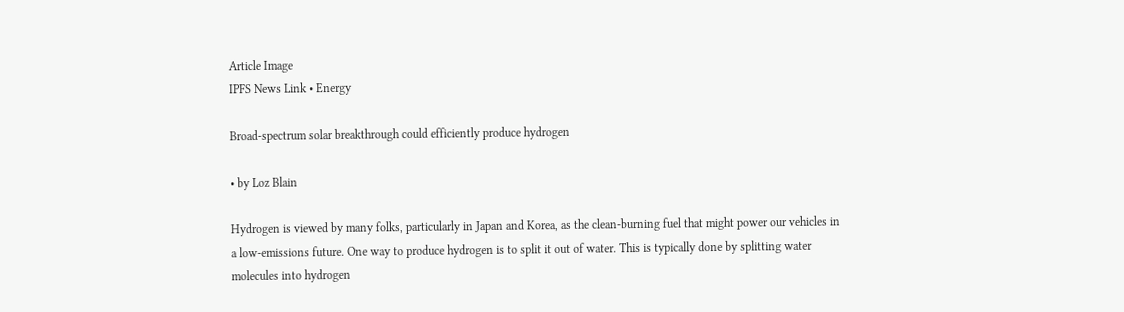Article Image
IPFS News Link • Energy

Broad-spectrum solar breakthrough could efficiently produce hydrogen

• by Loz Blain

Hydrogen is viewed by many folks, particularly in Japan and Korea, as the clean-burning fuel that might power our vehicles in a low-emissions future. One way to produce hydrogen is to split it out of water. This is typically done by splitting water molecules into hydrogen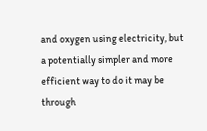and oxygen using electricity, but a potentially simpler and more efficient way to do it may be through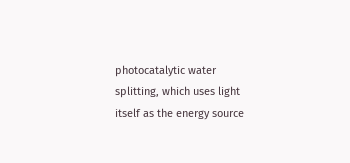photocatalytic water splitting, which uses light itself as the energy source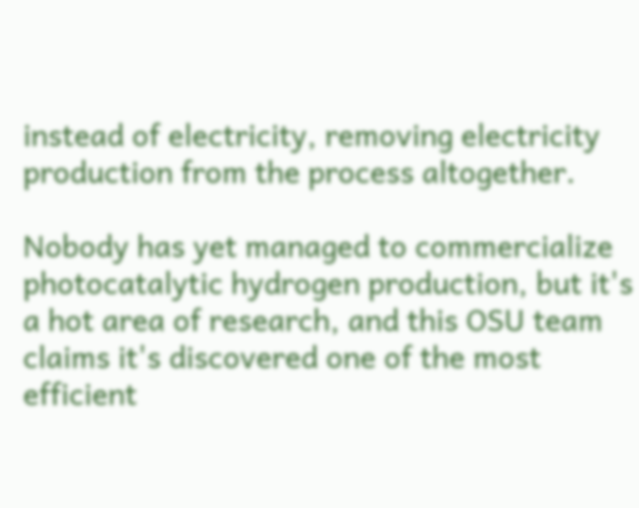instead of electricity, removing electricity production from the process altogether.

Nobody has yet managed to commercialize photocatalytic hydrogen production, but it's a hot area of research, and this OSU team claims it's discovered one of the most efficient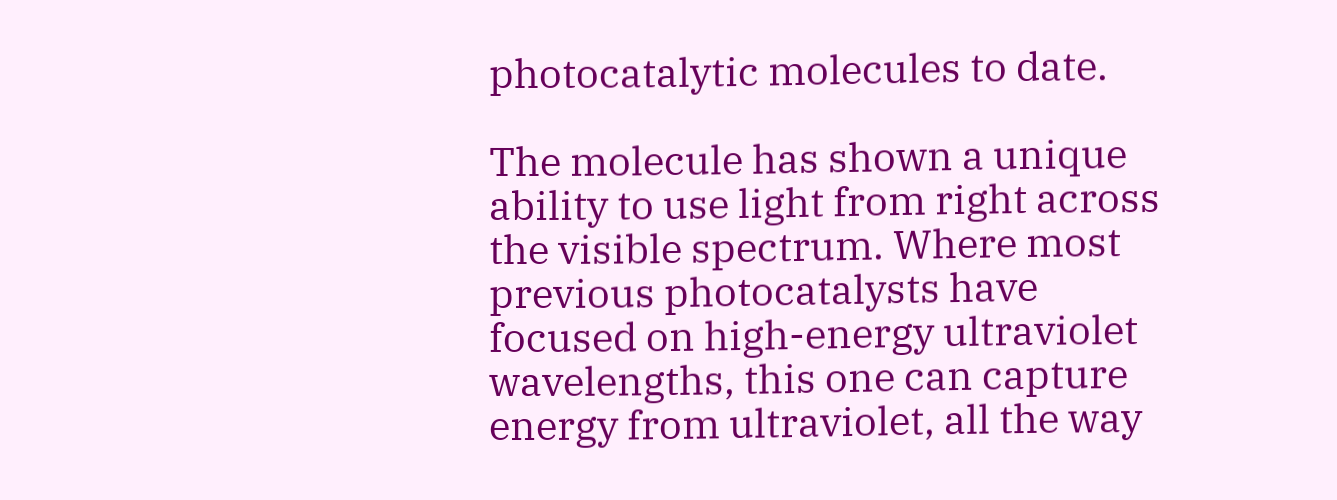photocatalytic molecules to date.

The molecule has shown a unique ability to use light from right across the visible spectrum. Where most previous photocatalysts have focused on high-energy ultraviolet wavelengths, this one can capture energy from ultraviolet, all the way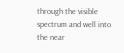through the visible spectrum and well into the near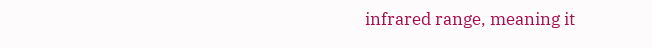infrared range, meaning it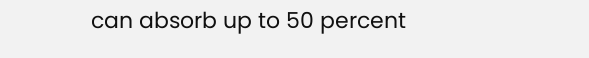can absorb up to 50 percent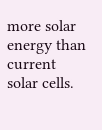more solar energy than current solar cells.